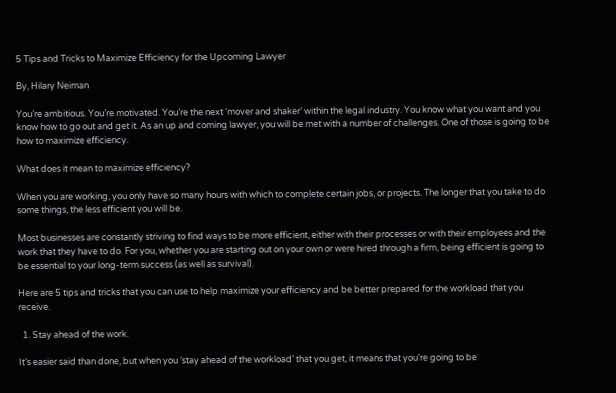5 Tips and Tricks to Maximize Efficiency for the Upcoming Lawyer

By, Hilary Neiman

You’re ambitious. You’re motivated. You’re the next ‘mover and shaker’ within the legal industry. You know what you want and you know how to go out and get it. As an up and coming lawyer, you will be met with a number of challenges. One of those is going to be how to maximize efficiency.

What does it mean to maximize efficiency?

When you are working, you only have so many hours with which to complete certain jobs, or projects. The longer that you take to do some things, the less efficient you will be.

Most businesses are constantly striving to find ways to be more efficient, either with their processes or with their employees and the work that they have to do. For you, whether you are starting out on your own or were hired through a firm, being efficient is going to be essential to your long-term success (as well as survival).

Here are 5 tips and tricks that you can use to help maximize your efficiency and be better prepared for the workload that you receive.

  1. Stay ahead of the work.

It’s easier said than done, but when you ‘stay ahead of the workload’ that you get, it means that you’re going to be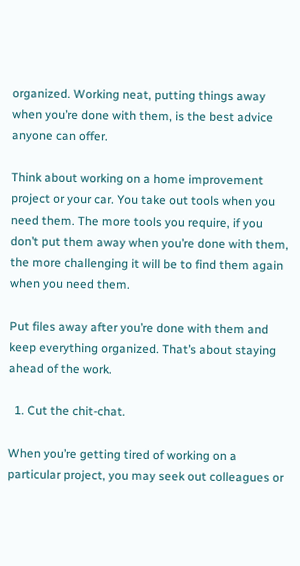organized. Working neat, putting things away when you’re done with them, is the best advice anyone can offer.

Think about working on a home improvement project or your car. You take out tools when you need them. The more tools you require, if you don’t put them away when you’re done with them, the more challenging it will be to find them again when you need them.

Put files away after you’re done with them and keep everything organized. That’s about staying ahead of the work.

  1. Cut the chit-chat.

When you’re getting tired of working on a particular project, you may seek out colleagues or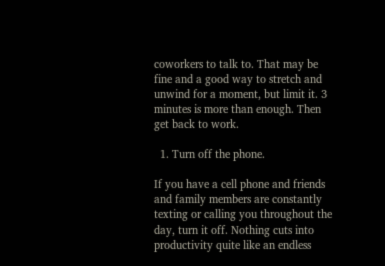coworkers to talk to. That may be fine and a good way to stretch and unwind for a moment, but limit it. 3 minutes is more than enough. Then get back to work.

  1. Turn off the phone.

If you have a cell phone and friends and family members are constantly texting or calling you throughout the day, turn it off. Nothing cuts into productivity quite like an endless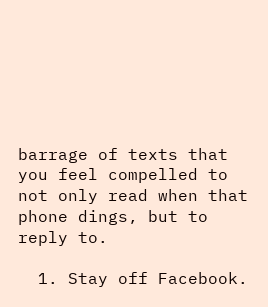barrage of texts that you feel compelled to not only read when that phone dings, but to reply to.

  1. Stay off Facebook.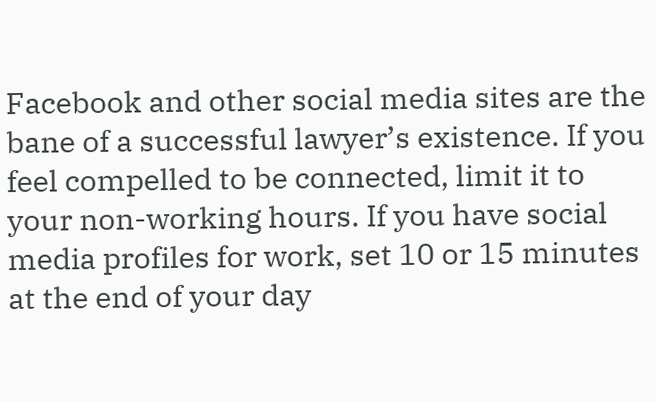Facebook and other social media sites are the bane of a successful lawyer’s existence. If you feel compelled to be connected, limit it to your non-working hours. If you have social media profiles for work, set 10 or 15 minutes at the end of your day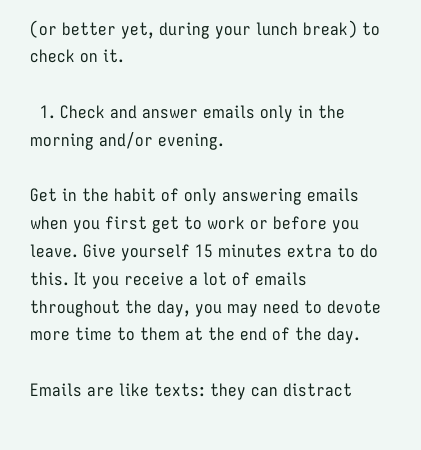(or better yet, during your lunch break) to check on it.

  1. Check and answer emails only in the morning and/or evening.

Get in the habit of only answering emails when you first get to work or before you leave. Give yourself 15 minutes extra to do this. It you receive a lot of emails throughout the day, you may need to devote more time to them at the end of the day.

Emails are like texts: they can distract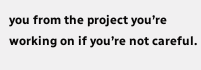you from the project you’re working on if you’re not careful.